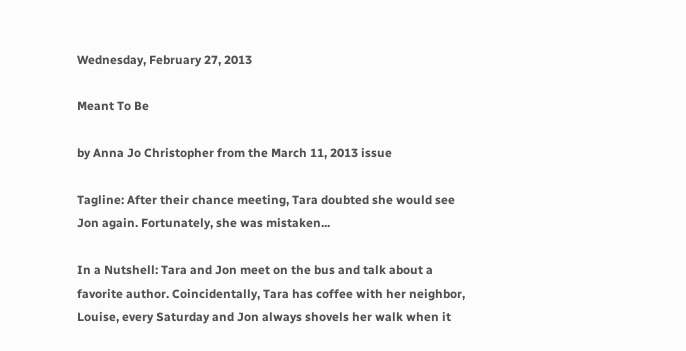Wednesday, February 27, 2013

Meant To Be

by Anna Jo Christopher from the March 11, 2013 issue

Tagline: After their chance meeting, Tara doubted she would see Jon again. Fortunately, she was mistaken...

In a Nutshell: Tara and Jon meet on the bus and talk about a favorite author. Coincidentally, Tara has coffee with her neighbor, Louise, every Saturday and Jon always shovels her walk when it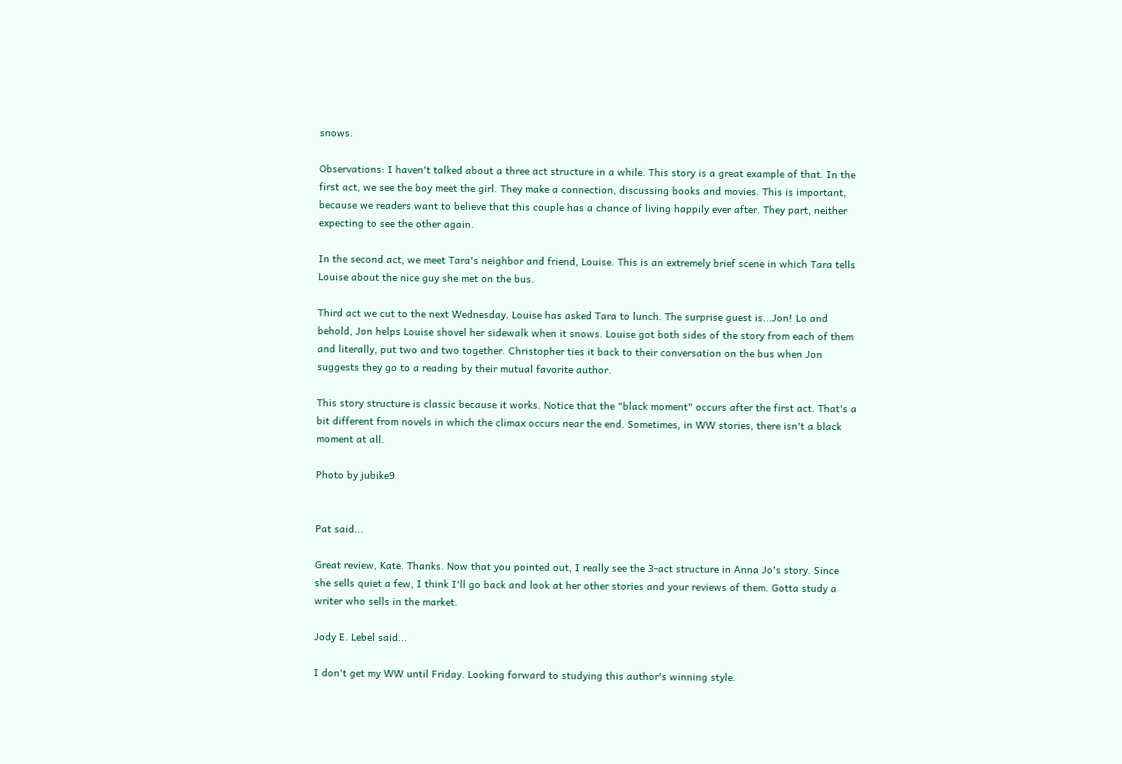snows.

Observations: I haven't talked about a three act structure in a while. This story is a great example of that. In the first act, we see the boy meet the girl. They make a connection, discussing books and movies. This is important, because we readers want to believe that this couple has a chance of living happily ever after. They part, neither expecting to see the other again.

In the second act, we meet Tara's neighbor and friend, Louise. This is an extremely brief scene in which Tara tells Louise about the nice guy she met on the bus.

Third act we cut to the next Wednesday. Louise has asked Tara to lunch. The surprise guest is...Jon! Lo and behold, Jon helps Louise shovel her sidewalk when it snows. Louise got both sides of the story from each of them and literally, put two and two together. Christopher ties it back to their conversation on the bus when Jon suggests they go to a reading by their mutual favorite author.

This story structure is classic because it works. Notice that the "black moment" occurs after the first act. That's a bit different from novels in which the climax occurs near the end. Sometimes, in WW stories, there isn't a black moment at all.

Photo by jubike9


Pat said...

Great review, Kate. Thanks. Now that you pointed out, I really see the 3-act structure in Anna Jo's story. Since she sells quiet a few, I think I'll go back and look at her other stories and your reviews of them. Gotta study a writer who sells in the market.

Jody E. Lebel said...

I don't get my WW until Friday. Looking forward to studying this author's winning style.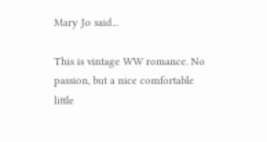Mary Jo said...

This is vintage WW romance. No passion, but a nice comfortable little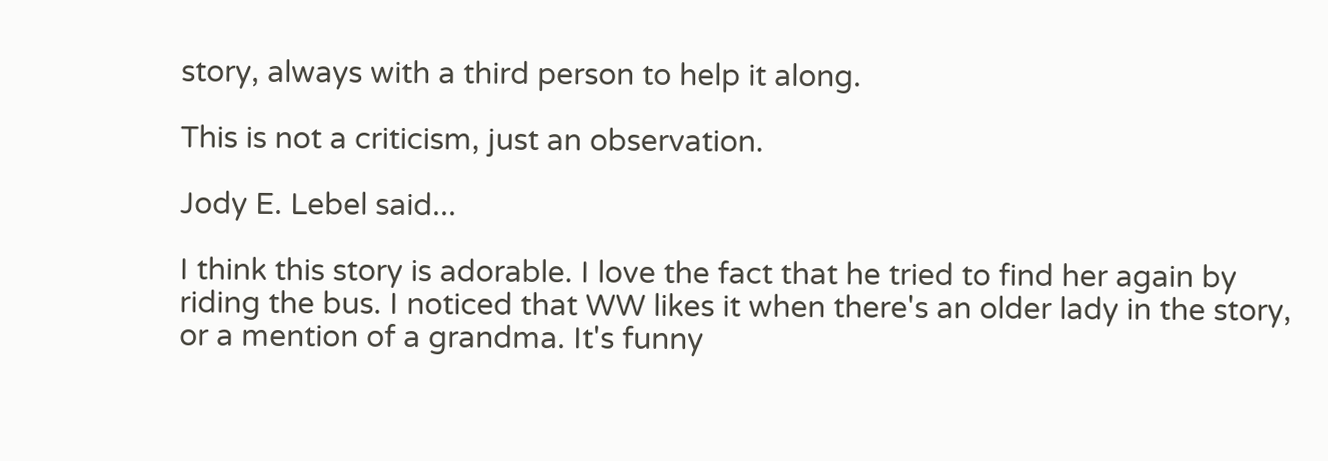story, always with a third person to help it along.

This is not a criticism, just an observation.

Jody E. Lebel said...

I think this story is adorable. I love the fact that he tried to find her again by riding the bus. I noticed that WW likes it when there's an older lady in the story, or a mention of a grandma. It's funny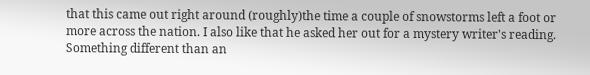that this came out right around (roughly)the time a couple of snowstorms left a foot or more across the nation. I also like that he asked her out for a mystery writer's reading. Something different than an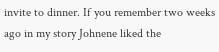invite to dinner. If you remember two weeks ago in my story Johnene liked the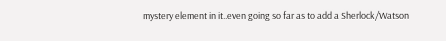mystery element in it..even going so far as to add a Sherlock/Watson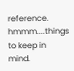reference. hmmm....things to keep in mind.